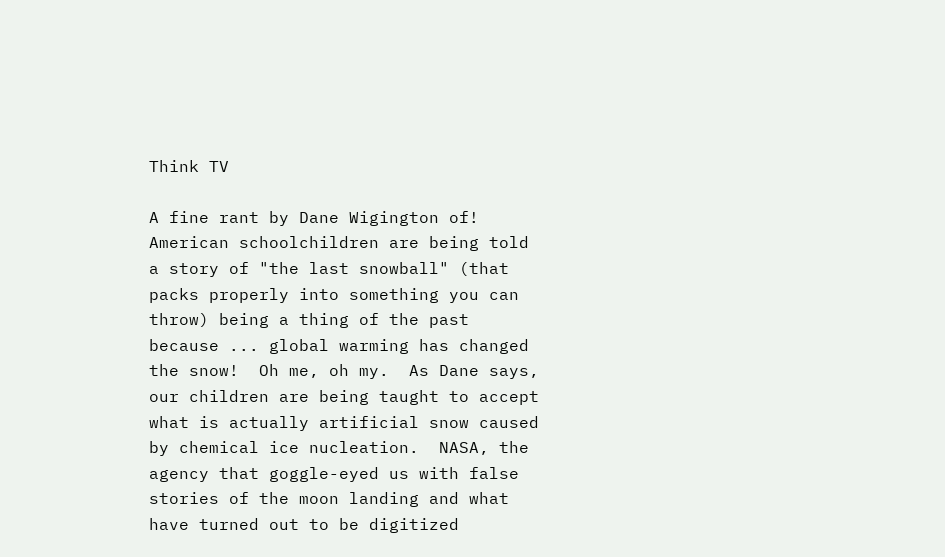Think TV

A fine rant by Dane Wigington of!  American schoolchildren are being told a story of "the last snowball" (that packs properly into something you can throw) being a thing of the past because ... global warming has changed the snow!  Oh me, oh my.  As Dane says, our children are being taught to accept what is actually artificial snow caused by chemical ice nucleation.  NASA, the agency that goggle-eyed us with false stories of the moon landing and what have turned out to be digitized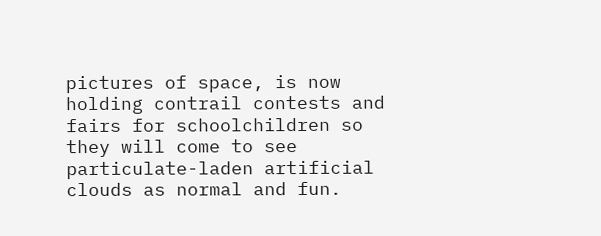pictures of space, is now holding contrail contests and fairs for schoolchildren so they will come to see particulate-laden artificial clouds as normal and fun.